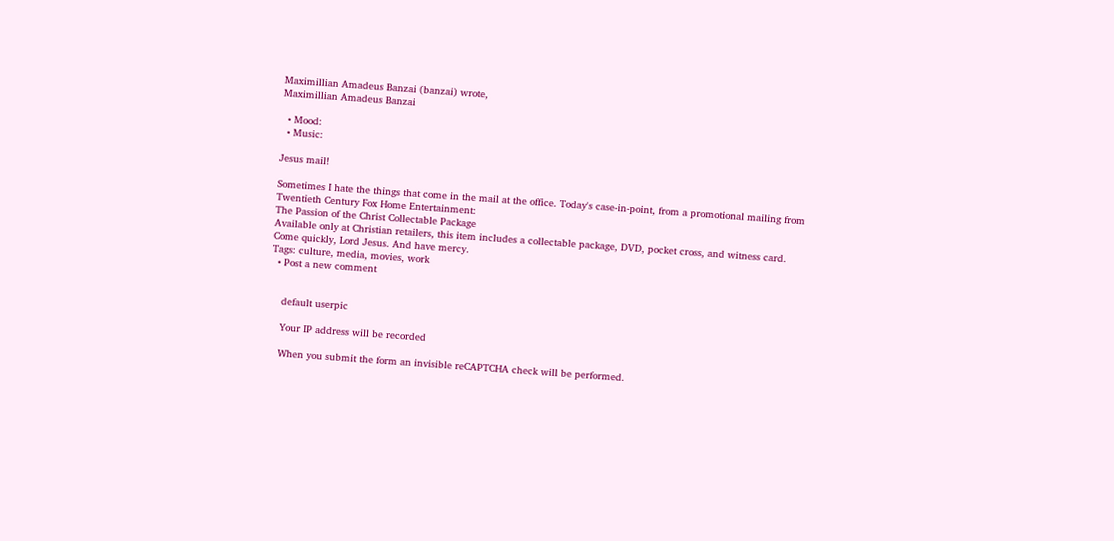Maximillian Amadeus Banzai (banzai) wrote,
Maximillian Amadeus Banzai

  • Mood:
  • Music:

Jesus mail!

Sometimes I hate the things that come in the mail at the office. Today's case-in-point, from a promotional mailing from Twentieth Century Fox Home Entertainment:
The Passion of the Christ Collectable Package
Available only at Christian retailers, this item includes a collectable package, DVD, pocket cross, and witness card.
Come quickly, Lord Jesus. And have mercy.
Tags: culture, media, movies, work
  • Post a new comment


    default userpic

    Your IP address will be recorded

    When you submit the form an invisible reCAPTCHA check will be performed.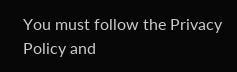You must follow the Privacy Policy and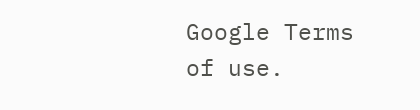Google Terms of use.